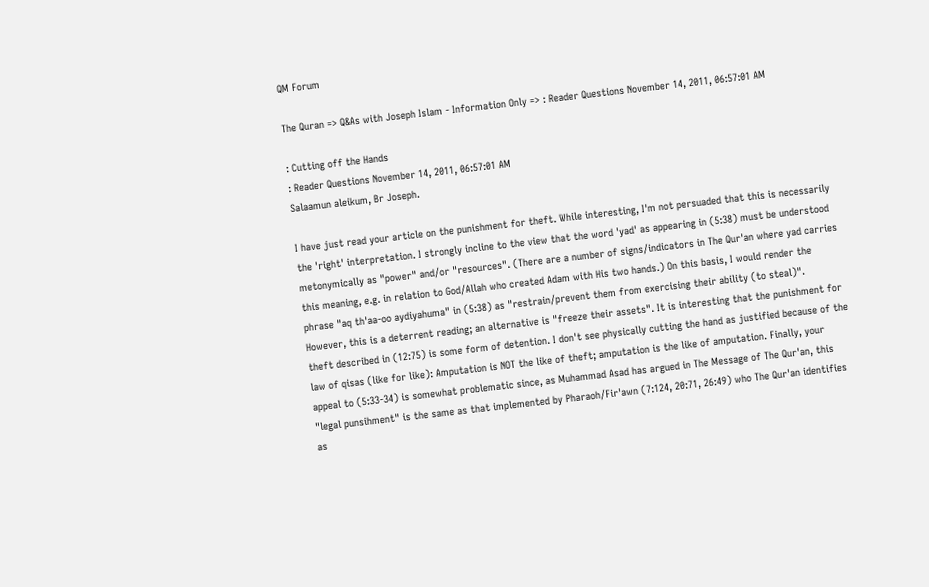QM Forum

The Quran => Q&As with Joseph Islam - Information Only => : Reader Questions November 14, 2011, 06:57:01 AM

: Cutting off the Hands
: Reader Questions November 14, 2011, 06:57:01 AM
Salaamun aleikum, Br Joseph.

I have just read your article on the punishment for theft. While interesting, I'm not persuaded that this is necessarily the 'right' interpretation. I strongly incline to the view that the word 'yad' as appearing in (5:38) must be understood metonymically as "power" and/or "resources". (There are a number of signs/indicators in The Qur'an where yad carries this meaning, e.g. in relation to God/Allah who created Adam with His two hands.) On this basis, I would render the phrase "aq th'aa-oo aydiyahuma" in (5:38) as "restrain/prevent them from exercising their ability (to steal)". However, this is a deterrent reading; an alternative is "freeze their assets". It is interesting that the punishment for theft described in (12:75) is some form of detention. I don't see physically cutting the hand as justified because of the law of qisas (like for like): Amputation is NOT the like of theft; amputation is the like of amputation. Finally, your appeal to (5:33-34) is somewhat problematic since, as Muhammad Asad has argued in The Message of The Qur'an, this "legal punsihment" is the same as that implemented by Pharaoh/Fir'awn (7:124, 20:71, 26:49) who The Qur'an identifies as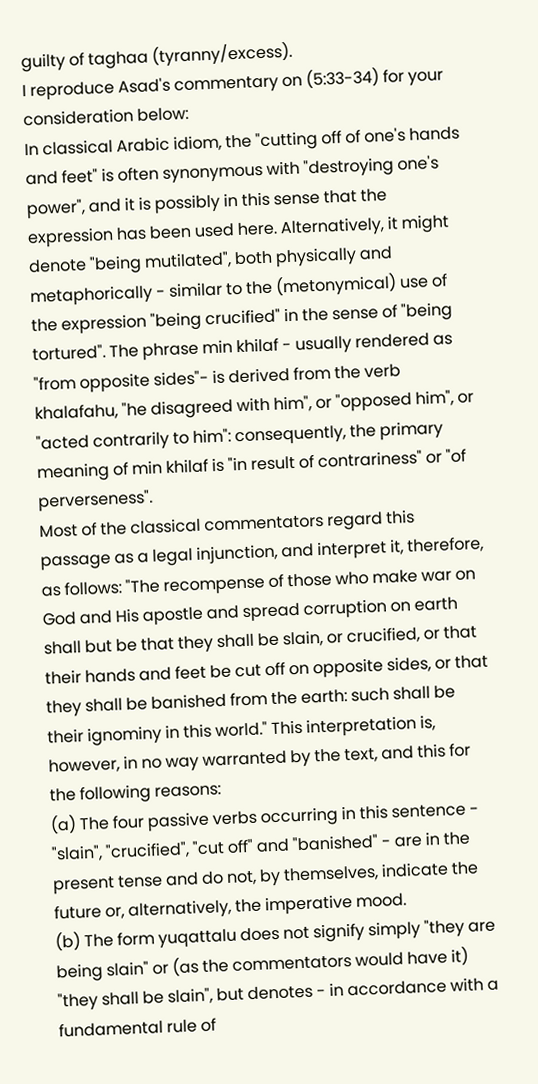guilty of taghaa (tyranny/excess).
I reproduce Asad's commentary on (5:33-34) for your consideration below:
In classical Arabic idiom, the "cutting off of one's hands and feet" is often synonymous with "destroying one's power", and it is possibly in this sense that the expression has been used here. Alternatively, it might denote "being mutilated", both physically and metaphorically - similar to the (metonymical) use of the expression "being crucified" in the sense of "being tortured". The phrase min khilaf - usually rendered as "from opposite sides"- is derived from the verb khalafahu, "he disagreed with him", or "opposed him", or "acted contrarily to him": consequently, the primary meaning of min khilaf is "in result of contrariness" or "of perverseness".
Most of the classical commentators regard this passage as a legal injunction, and interpret it, therefore, as follows: "The recompense of those who make war on God and His apostle and spread corruption on earth shall but be that they shall be slain, or crucified, or that their hands and feet be cut off on opposite sides, or that they shall be banished from the earth: such shall be their ignominy in this world." This interpretation is, however, in no way warranted by the text, and this for the following reasons:
(a) The four passive verbs occurring in this sentence - "slain", "crucified", "cut off" and "banished" - are in the present tense and do not, by themselves, indicate the future or, alternatively, the imperative mood.
(b) The form yuqattalu does not signify simply "they are being slain" or (as the commentators would have it) "they shall be slain", but denotes - in accordance with a fundamental rule of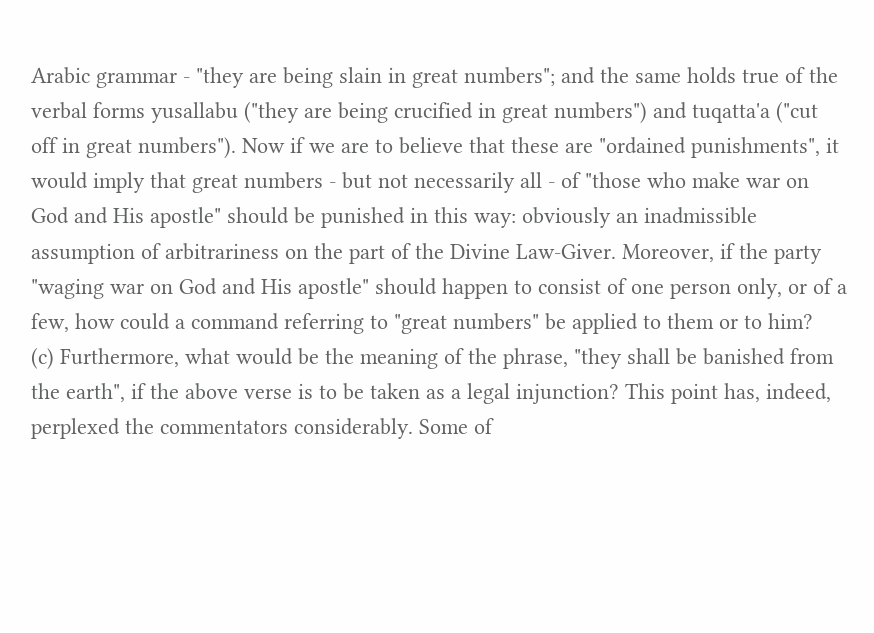Arabic grammar - "they are being slain in great numbers"; and the same holds true of the verbal forms yusallabu ("they are being crucified in great numbers") and tuqatta'a ("cut off in great numbers"). Now if we are to believe that these are "ordained punishments", it would imply that great numbers - but not necessarily all - of "those who make war on God and His apostle" should be punished in this way: obviously an inadmissible assumption of arbitrariness on the part of the Divine Law-Giver. Moreover, if the party "waging war on God and His apostle" should happen to consist of one person only, or of a few, how could a command referring to "great numbers" be applied to them or to him?
(c) Furthermore, what would be the meaning of the phrase, "they shall be banished from the earth", if the above verse is to be taken as a legal injunction? This point has, indeed, perplexed the commentators considerably. Some of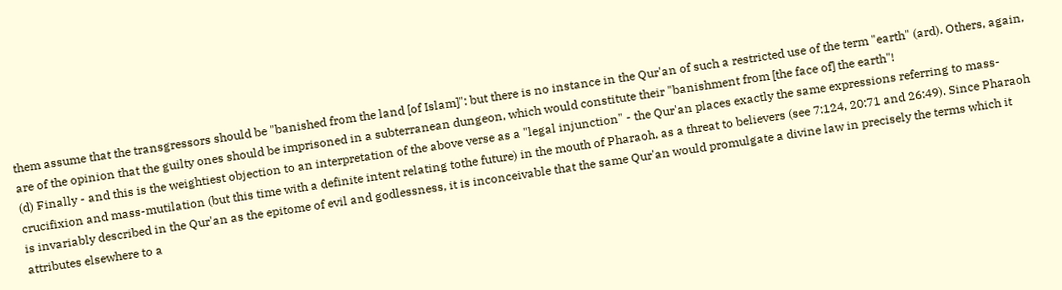them assume that the transgressors should be "banished from the land [of Islam]": but there is no instance in the Qur'an of such a restricted use of the term "earth" (ard). Others, again, are of the opinion that the guilty ones should be imprisoned in a subterranean dungeon, which would constitute their "banishment from [the face of] the earth"!
(d) Finally - and this is the weightiest objection to an interpretation of the above verse as a "legal injunction" - the Qur'an places exactly the same expressions referring to mass-crucifixion and mass-mutilation (but this time with a definite intent relating tothe future) in the mouth of Pharaoh, as a threat to believers (see 7:124, 20:71 and 26:49). Since Pharaoh is invariably described in the Qur'an as the epitome of evil and godlessness, it is inconceivable that the same Qur'an would promulgate a divine law in precisely the terms which it attributes elsewhere to a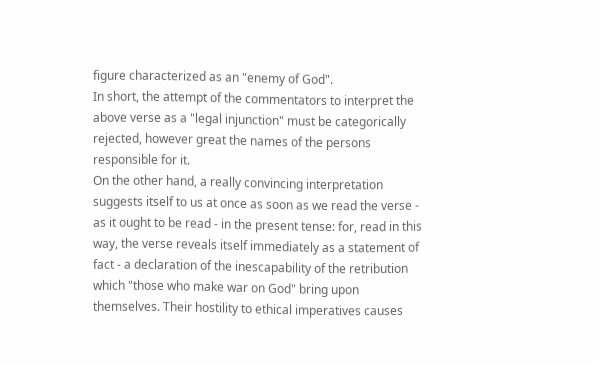figure characterized as an "enemy of God".
In short, the attempt of the commentators to interpret the above verse as a "legal injunction" must be categorically rejected, however great the names of the persons responsible for it.
On the other hand, a really convincing interpretation suggests itself to us at once as soon as we read the verse - as it ought to be read - in the present tense: for, read in this way, the verse reveals itself immediately as a statement of fact - a declaration of the inescapability of the retribution which "those who make war on God" bring upon themselves. Their hostility to ethical imperatives causes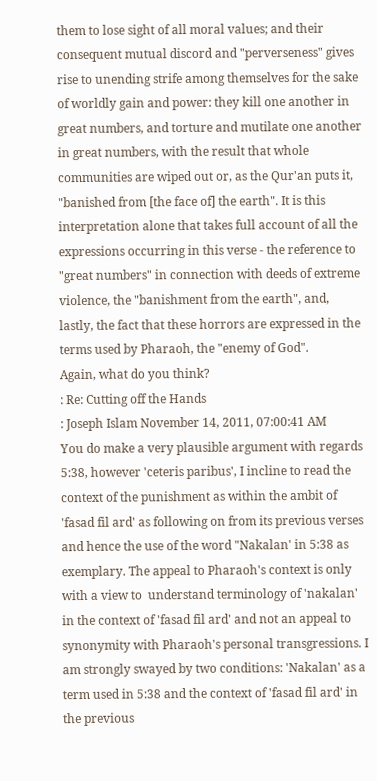them to lose sight of all moral values; and their consequent mutual discord and "perverseness" gives rise to unending strife among themselves for the sake of worldly gain and power: they kill one another in great numbers, and torture and mutilate one another in great numbers, with the result that whole communities are wiped out or, as the Qur'an puts it, "banished from [the face of] the earth". It is this interpretation alone that takes full account of all the expressions occurring in this verse - the reference to "great numbers" in connection with deeds of extreme violence, the "banishment from the earth", and, lastly, the fact that these horrors are expressed in the terms used by Pharaoh, the "enemy of God".
Again, what do you think?
: Re: Cutting off the Hands
: Joseph Islam November 14, 2011, 07:00:41 AM
You do make a very plausible argument with regards 5:38, however 'ceteris paribus', I incline to read the context of the punishment as within the ambit of 'fasad fil ard' as following on from its previous verses and hence the use of the word "Nakalan' in 5:38 as exemplary. The appeal to Pharaoh's context is only with a view to  understand terminology of 'nakalan' in the context of 'fasad fil ard' and not an appeal to synonymity with Pharaoh's personal transgressions. I am strongly swayed by two conditions: 'Nakalan' as a term used in 5:38 and the context of 'fasad fil ard' in the previous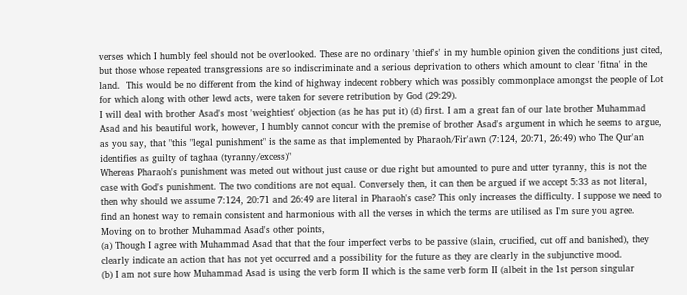verses which I humbly feel should not be overlooked. These are no ordinary 'thief's' in my humble opinion given the conditions just cited, but those whose repeated transgressions are so indiscriminate and a serious deprivation to others which amount to clear 'fitna' in the land.  This would be no different from the kind of highway indecent robbery which was possibly commonplace amongst the people of Lot for which along with other lewd acts, were taken for severe retribution by God (29:29).
I will deal with brother Asad's most 'weightiest' objection (as he has put it) (d) first. I am a great fan of our late brother Muhammad Asad and his beautiful work, however, I humbly cannot concur with the premise of brother Asad's argument in which he seems to argue, as you say, that "this "legal punishment" is the same as that implemented by Pharaoh/Fir'awn (7:124, 20:71, 26:49) who The Qur'an identifies as guilty of taghaa (tyranny/excess)"
Whereas Pharaoh's punishment was meted out without just cause or due right but amounted to pure and utter tyranny, this is not the case with God's punishment. The two conditions are not equal. Conversely then, it can then be argued if we accept 5:33 as not literal, then why should we assume 7:124, 20:71 and 26:49 are literal in Pharaoh's case? This only increases the difficulty. I suppose we need to find an honest way to remain consistent and harmonious with all the verses in which the terms are utilised as I'm sure you agree.
Moving on to brother Muhammad Asad's other points,
(a) Though I agree with Muhammad Asad that that the four imperfect verbs to be passive (slain, crucified, cut off and banished), they clearly indicate an action that has not yet occurred and a possibility for the future as they are clearly in the subjunctive mood.
(b) I am not sure how Muhammad Asad is using the verb form II which is the same verb form II (albeit in the 1st person singular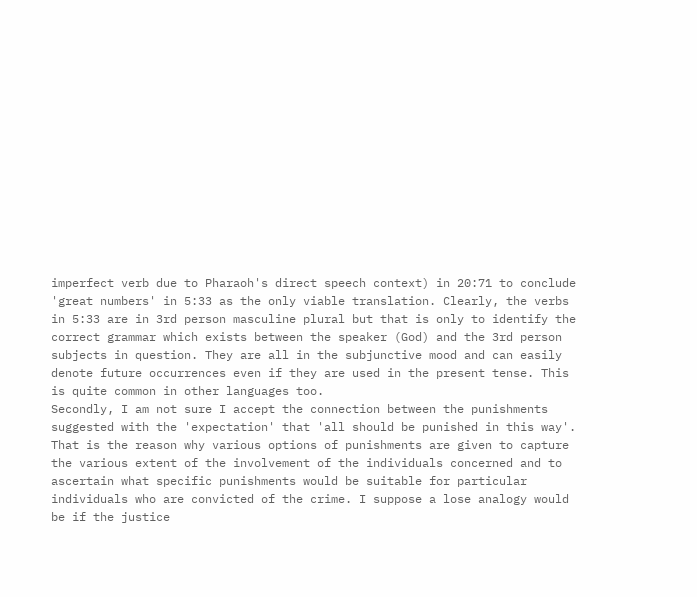imperfect verb due to Pharaoh's direct speech context) in 20:71 to conclude 'great numbers' in 5:33 as the only viable translation. Clearly, the verbs in 5:33 are in 3rd person masculine plural but that is only to identify the correct grammar which exists between the speaker (God) and the 3rd person subjects in question. They are all in the subjunctive mood and can easily denote future occurrences even if they are used in the present tense. This is quite common in other languages too.
Secondly, I am not sure I accept the connection between the punishments suggested with the 'expectation' that 'all should be punished in this way'. That is the reason why various options of punishments are given to capture the various extent of the involvement of the individuals concerned and to ascertain what specific punishments would be suitable for particular individuals who are convicted of the crime. I suppose a lose analogy would be if the justice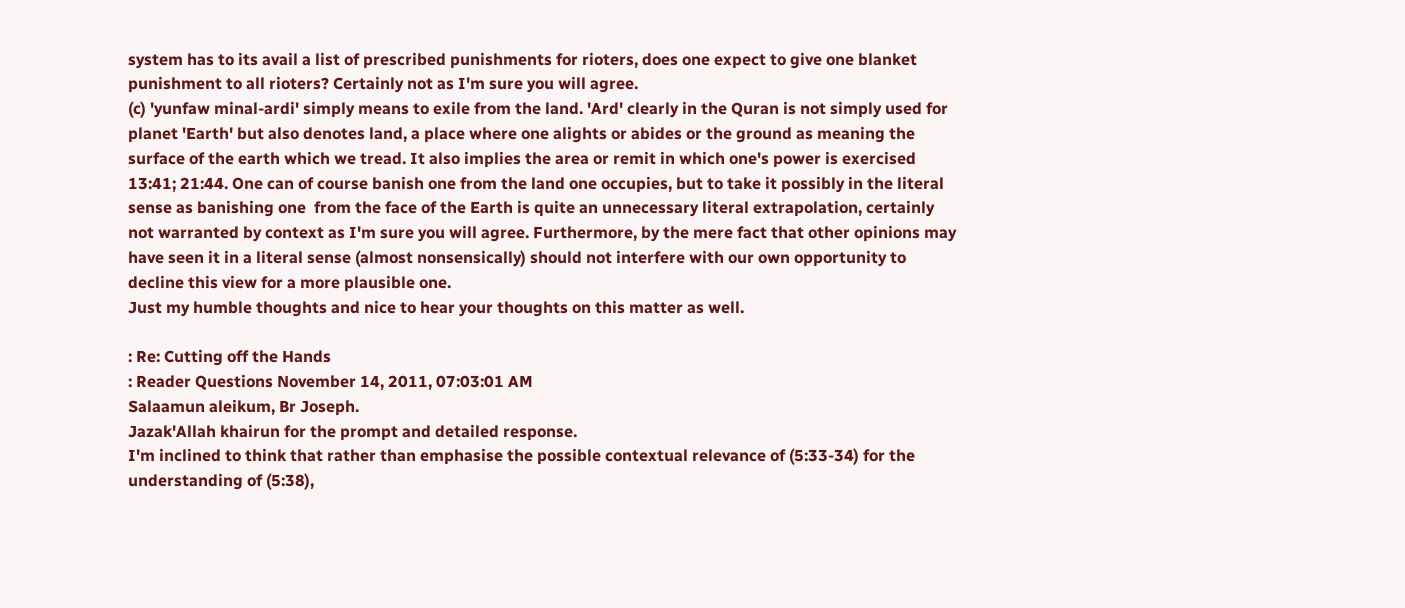system has to its avail a list of prescribed punishments for rioters, does one expect to give one blanket punishment to all rioters? Certainly not as I'm sure you will agree.
(c) 'yunfaw minal-ardi' simply means to exile from the land. 'Ard' clearly in the Quran is not simply used for planet 'Earth' but also denotes land, a place where one alights or abides or the ground as meaning the surface of the earth which we tread. It also implies the area or remit in which one's power is exercised 13:41; 21:44. One can of course banish one from the land one occupies, but to take it possibly in the literal sense as banishing one  from the face of the Earth is quite an unnecessary literal extrapolation, certainly not warranted by context as I'm sure you will agree. Furthermore, by the mere fact that other opinions may have seen it in a literal sense (almost nonsensically) should not interfere with our own opportunity to decline this view for a more plausible one.
Just my humble thoughts and nice to hear your thoughts on this matter as well.

: Re: Cutting off the Hands
: Reader Questions November 14, 2011, 07:03:01 AM
Salaamun aleikum, Br Joseph.
Jazak'Allah khairun for the prompt and detailed response.
I'm inclined to think that rather than emphasise the possible contextual relevance of (5:33-34) for the understanding of (5:38),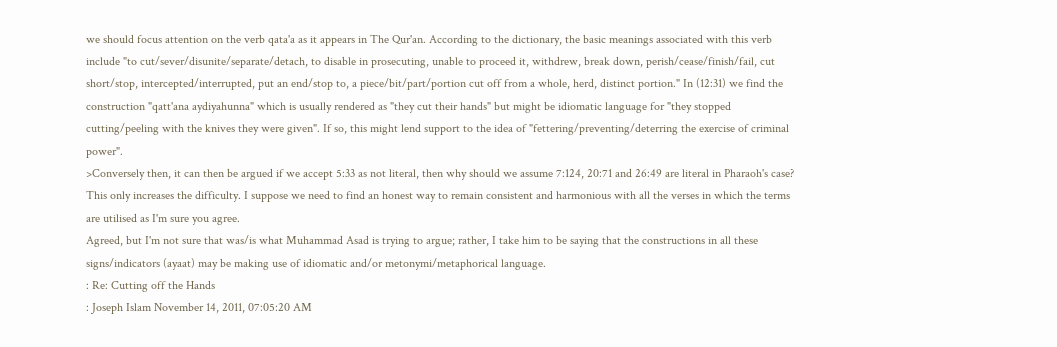we should focus attention on the verb qata'a as it appears in The Qur'an. According to the dictionary, the basic meanings associated with this verb include "to cut/sever/disunite/separate/detach, to disable in prosecuting, unable to proceed it, withdrew, break down, perish/cease/finish/fail, cut short/stop, intercepted/interrupted, put an end/stop to, a piece/bit/part/portion cut off from a whole, herd, distinct portion." In (12:31) we find the construction "qatt'ana aydiyahunna" which is usually rendered as "they cut their hands" but might be idiomatic language for "they stopped cutting/peeling with the knives they were given". If so, this might lend support to the idea of "fettering/preventing/deterring the exercise of criminal power".
>Conversely then, it can then be argued if we accept 5:33 as not literal, then why should we assume 7:124, 20:71 and 26:49 are literal in Pharaoh's case? This only increases the difficulty. I suppose we need to find an honest way to remain consistent and harmonious with all the verses in which the terms are utilised as I'm sure you agree.
Agreed, but I'm not sure that was/is what Muhammad Asad is trying to argue; rather, I take him to be saying that the constructions in all these signs/indicators (ayaat) may be making use of idiomatic and/or metonymi/metaphorical language.
: Re: Cutting off the Hands
: Joseph Islam November 14, 2011, 07:05:20 AM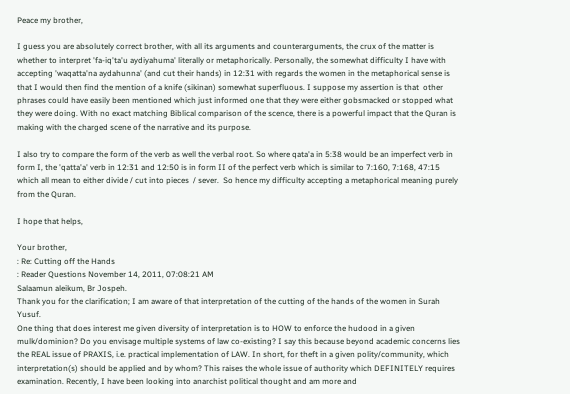Peace my brother,

I guess you are absolutely correct brother, with all its arguments and counterarguments, the crux of the matter is whether to interpret 'fa-iq'ta'u aydiyahuma' literally or metaphorically. Personally, the somewhat difficulty I have with accepting 'waqatta'na aydahunna' (and cut their hands) in 12:31 with regards the women in the metaphorical sense is that I would then find the mention of a knife (sikinan) somewhat superfluous. I suppose my assertion is that  other phrases could have easily been mentioned which just informed one that they were either gobsmacked or stopped what they were doing. With no exact matching Biblical comparison of the scence, there is a powerful impact that the Quran is making with the charged scene of the narrative and its purpose.

I also try to compare the form of the verb as well the verbal root. So where qata'a in 5:38 would be an imperfect verb in form I, the 'qatta'a' verb in 12:31 and 12:50 is in form II of the perfect verb which is similar to 7:160, 7:168, 47:15 which all mean to either divide / cut into pieces  / sever.  So hence my difficulty accepting a metaphorical meaning purely from the Quran.

I hope that helps,

Your brother,
: Re: Cutting off the Hands
: Reader Questions November 14, 2011, 07:08:21 AM
Salaamun aleikum, Br Jospeh.
Thank you for the clarification; I am aware of that interpretation of the cutting of the hands of the women in Surah Yusuf.
One thing that does interest me given diversity of interpretation is to HOW to enforce the hudood in a given mulk/dominion? Do you envisage multiple systems of law co-existing? I say this because beyond academic concerns lies the REAL issue of PRAXIS, i.e. practical implementation of LAW. In short, for theft in a given polity/community, which interpretation(s) should be applied and by whom? This raises the whole issue of authority which DEFINITELY requires examination. Recently, I have been looking into anarchist political thought and am more and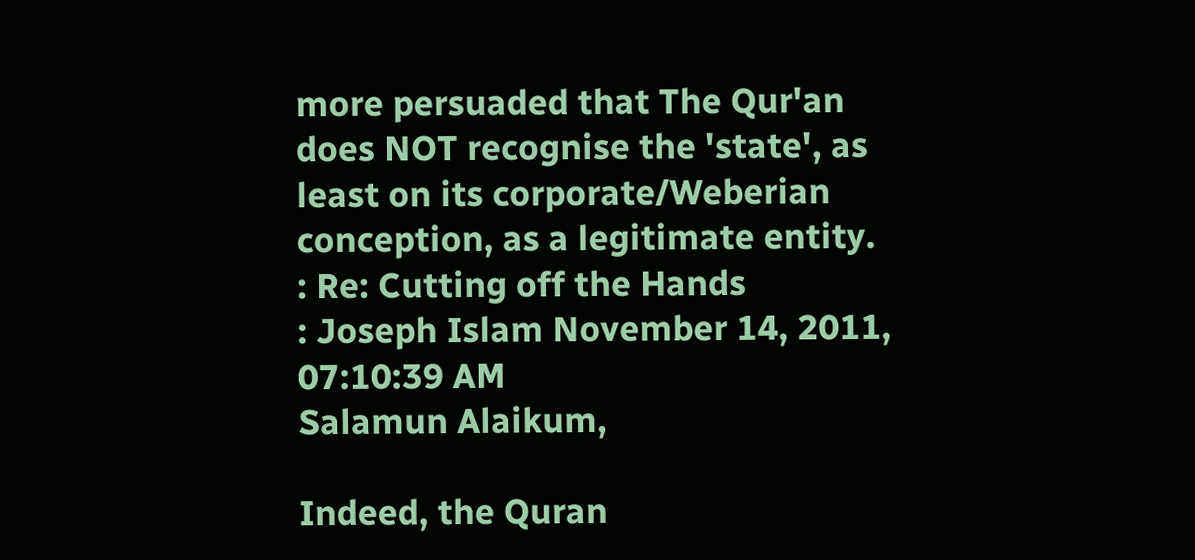more persuaded that The Qur'an does NOT recognise the 'state', as least on its corporate/Weberian  conception, as a legitimate entity.
: Re: Cutting off the Hands
: Joseph Islam November 14, 2011, 07:10:39 AM
Salamun Alaikum,

Indeed, the Quran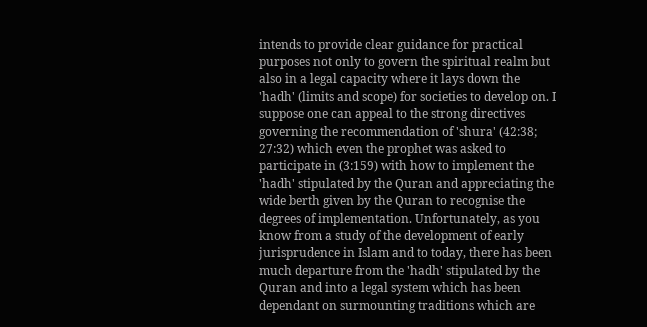intends to provide clear guidance for practical purposes not only to govern the spiritual realm but also in a legal capacity where it lays down the 'hadh' (limits and scope) for societies to develop on. I suppose one can appeal to the strong directives governing the recommendation of 'shura' (42:38; 27:32) which even the prophet was asked to participate in (3:159) with how to implement the 'hadh' stipulated by the Quran and appreciating the wide berth given by the Quran to recognise the degrees of implementation. Unfortunately, as you know from a study of the development of early jurisprudence in Islam and to today, there has been much departure from the 'hadh' stipulated by the Quran and into a legal system which has been dependant on surmounting traditions which are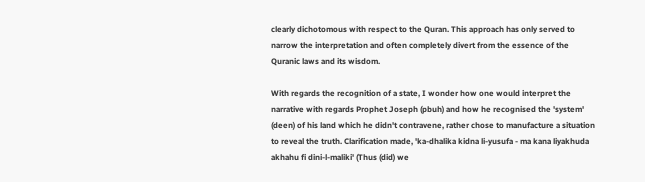clearly dichotomous with respect to the Quran. This approach has only served to narrow the interpretation and often completely divert from the essence of the Quranic laws and its wisdom.

With regards the recognition of a state, I wonder how one would interpret the narrative with regards Prophet Joseph (pbuh) and how he recognised the 'system' (deen) of his land which he didn't contravene, rather chose to manufacture a situation to reveal the truth. Clarification made, 'ka-dhalika kidna li-yusufa - ma kana liyakhuda akhahu fi dini-l-maliki' (Thus (did) we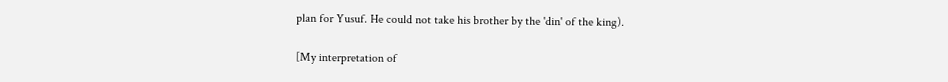plan for Yusuf. He could not take his brother by the 'din' of the king).

[My interpretation of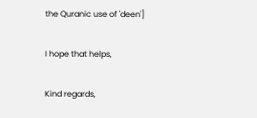the Quranic use of 'deen']

I hope that helps,

Kind regards,